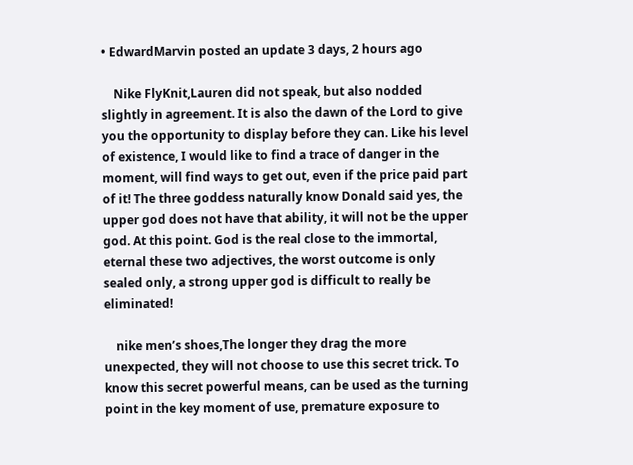• EdwardMarvin posted an update 3 days, 2 hours ago

    Nike FlyKnit,Lauren did not speak, but also nodded slightly in agreement. It is also the dawn of the Lord to give you the opportunity to display before they can. Like his level of existence, I would like to find a trace of danger in the moment, will find ways to get out, even if the price paid part of it! The three goddess naturally know Donald said yes, the upper god does not have that ability, it will not be the upper god. At this point. God is the real close to the immortal, eternal these two adjectives, the worst outcome is only sealed only, a strong upper god is difficult to really be eliminated!

    nike men’s shoes,The longer they drag the more unexpected, they will not choose to use this secret trick. To know this secret powerful means, can be used as the turning point in the key moment of use, premature exposure to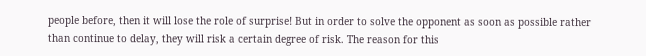people before, then it will lose the role of surprise! But in order to solve the opponent as soon as possible rather than continue to delay, they will risk a certain degree of risk. The reason for this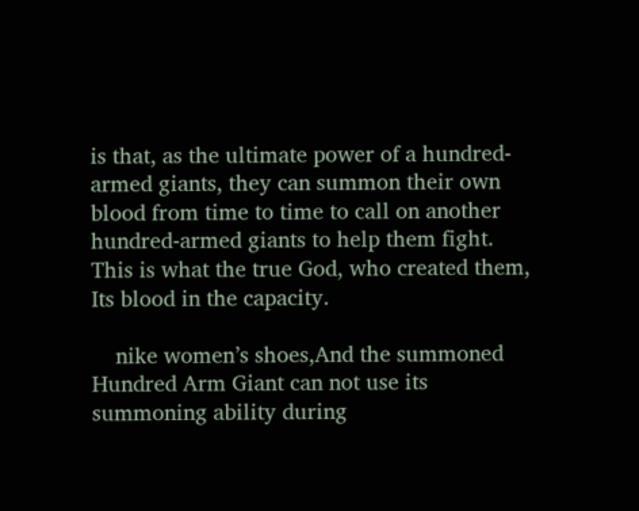is that, as the ultimate power of a hundred-armed giants, they can summon their own blood from time to time to call on another hundred-armed giants to help them fight. This is what the true God, who created them, Its blood in the capacity.

    nike women’s shoes,And the summoned Hundred Arm Giant can not use its summoning ability during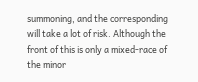summoning, and the corresponding will take a lot of risk. Although the front of this is only a mixed-race of the minor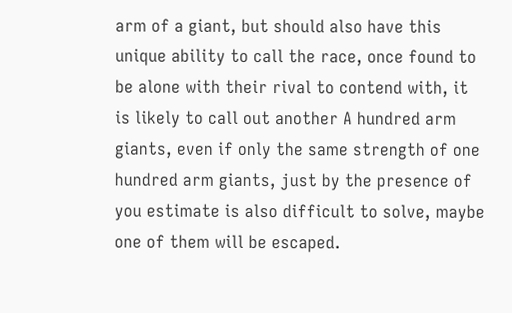arm of a giant, but should also have this unique ability to call the race, once found to be alone with their rival to contend with, it is likely to call out another A hundred arm giants, even if only the same strength of one hundred arm giants, just by the presence of you estimate is also difficult to solve, maybe one of them will be escaped.